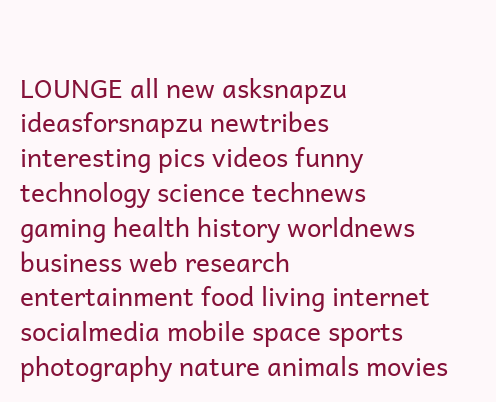LOUNGE all new asksnapzu ideasforsnapzu newtribes interesting pics videos funny technology science technews gaming health history worldnews business web research entertainment food living internet socialmedia mobile space sports photography nature animals movies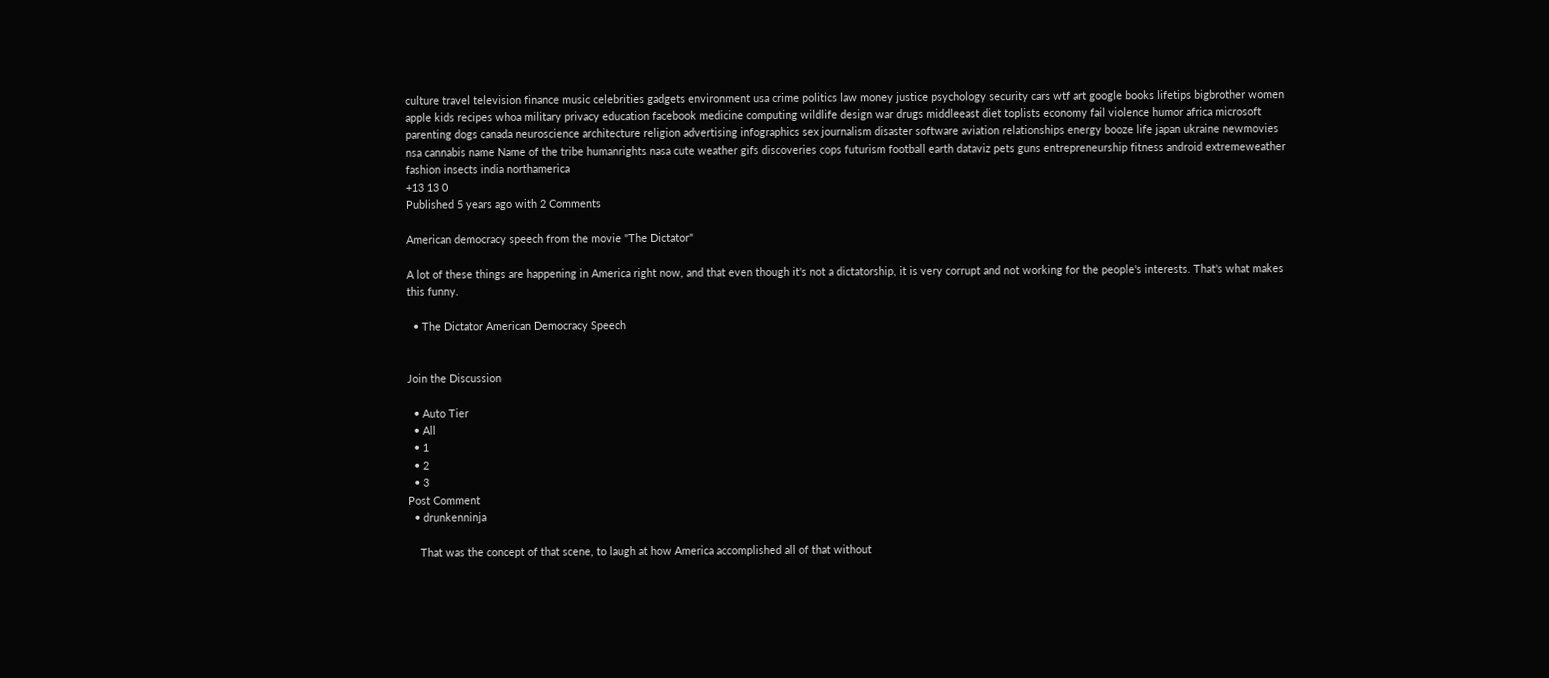culture travel television finance music celebrities gadgets environment usa crime politics law money justice psychology security cars wtf art google books lifetips bigbrother women apple kids recipes whoa military privacy education facebook medicine computing wildlife design war drugs middleeast diet toplists economy fail violence humor africa microsoft parenting dogs canada neuroscience architecture religion advertising infographics sex journalism disaster software aviation relationships energy booze life japan ukraine newmovies nsa cannabis name Name of the tribe humanrights nasa cute weather gifs discoveries cops futurism football earth dataviz pets guns entrepreneurship fitness android extremeweather fashion insects india northamerica
+13 13 0
Published 5 years ago with 2 Comments

American democracy speech from the movie "The Dictator"

A lot of these things are happening in America right now, and that even though it's not a dictatorship, it is very corrupt and not working for the people's interests. That's what makes this funny.

  • The Dictator American Democracy Speech


Join the Discussion

  • Auto Tier
  • All
  • 1
  • 2
  • 3
Post Comment
  • drunkenninja

    That was the concept of that scene, to laugh at how America accomplished all of that without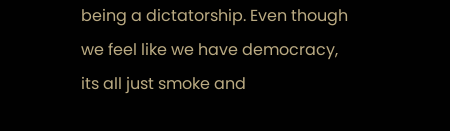being a dictatorship. Even though we feel like we have democracy, its all just smoke and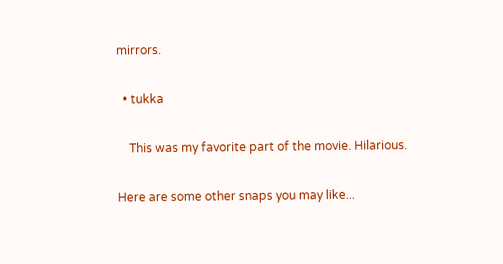mirrors.

  • tukka

    This was my favorite part of the movie. Hilarious.

Here are some other snaps you may like...